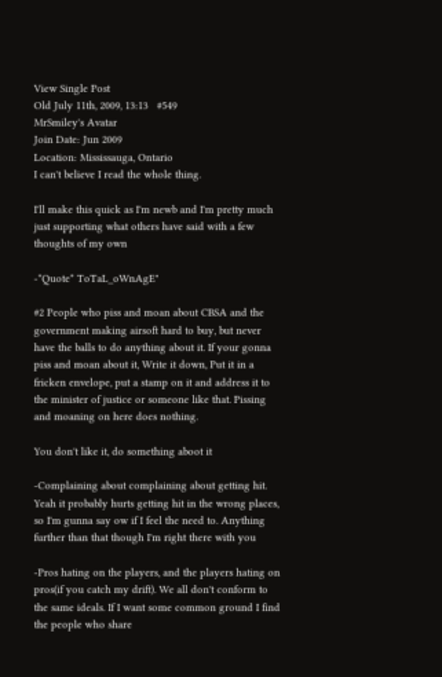View Single Post
Old July 11th, 2009, 13:13   #549
MrSmiley's Avatar
Join Date: Jun 2009
Location: Mississauga, Ontario
I can't believe I read the whole thing.

I'll make this quick as I'm newb and I'm pretty much just supporting what others have said with a few thoughts of my own

-*Quote* ToTaL_oWnAgE"

#2 People who piss and moan about CBSA and the government making airsoft hard to buy, but never have the balls to do anything about it. If your gonna piss and moan about it, Write it down, Put it in a fricken envelope, put a stamp on it and address it to the minister of justice or someone like that. Pissing and moaning on here does nothing.

You don't like it, do something aboot it

-Complaining about complaining about getting hit. Yeah it probably hurts getting hit in the wrong places, so I'm gunna say ow if I feel the need to. Anything further than that though I'm right there with you

-Pros hating on the players, and the players hating on pros(if you catch my drift). We all don't conform to the same ideals. If I want some common ground I find the people who share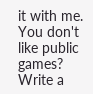it with me. You don't like public games? Write a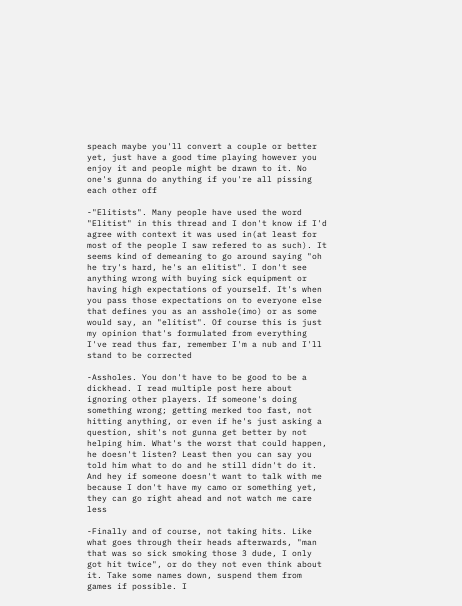speach maybe you'll convert a couple or better yet, just have a good time playing however you enjoy it and people might be drawn to it. No one's gunna do anything if you're all pissing each other off

-"Elitists". Many people have used the word "Elitist" in this thread and I don't know if I'd agree with context it was used in(at least for most of the people I saw refered to as such). It seems kind of demeaning to go around saying "oh he try's hard, he's an elitist". I don't see anything wrong with buying sick equipment or having high expectations of yourself. It's when you pass those expectations on to everyone else that defines you as an asshole(imo) or as some would say, an "elitist". Of course this is just my opinion that's formulated from everything I've read thus far, remember I'm a nub and I'll stand to be corrected

-Assholes. You don't have to be good to be a dickhead. I read multiple post here about ignoring other players. If someone's doing something wrong; getting merked too fast, not hitting anything, or even if he's just asking a question, shit's not gunna get better by not helping him. What's the worst that could happen, he doesn't listen? Least then you can say you told him what to do and he still didn't do it. And hey if someone doesn't want to talk with me because I don't have my camo or something yet, they can go right ahead and not watch me care less

-Finally and of course, not taking hits. Like what goes through their heads afterwards, "man that was so sick smoking those 3 dude, I only got hit twice", or do they not even think about it. Take some names down, suspend them from games if possible. I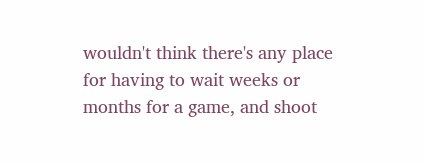wouldn't think there's any place for having to wait weeks or months for a game, and shoot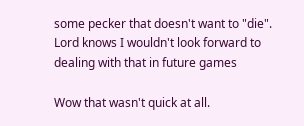some pecker that doesn't want to "die". Lord knows I wouldn't look forward to dealing with that in future games

Wow that wasn't quick at all.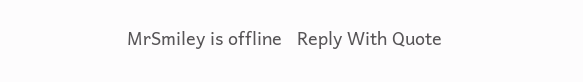MrSmiley is offline   Reply With Quote